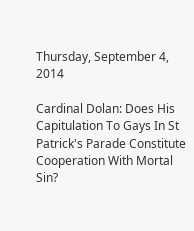Thursday, September 4, 2014

Cardinal Dolan: Does His Capitulation To Gays In St Patrick's Parade Constitute Cooperation With Mortal Sin?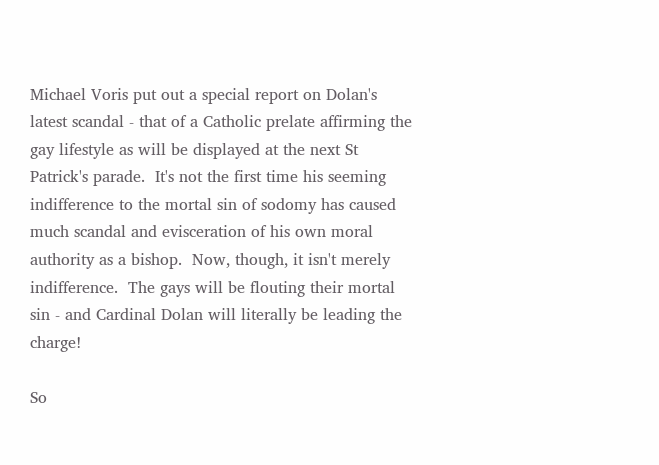Michael Voris put out a special report on Dolan's latest scandal - that of a Catholic prelate affirming the gay lifestyle as will be displayed at the next St Patrick's parade.  It's not the first time his seeming indifference to the mortal sin of sodomy has caused much scandal and evisceration of his own moral authority as a bishop.  Now, though, it isn't merely indifference.  The gays will be flouting their mortal sin - and Cardinal Dolan will literally be leading the charge!

So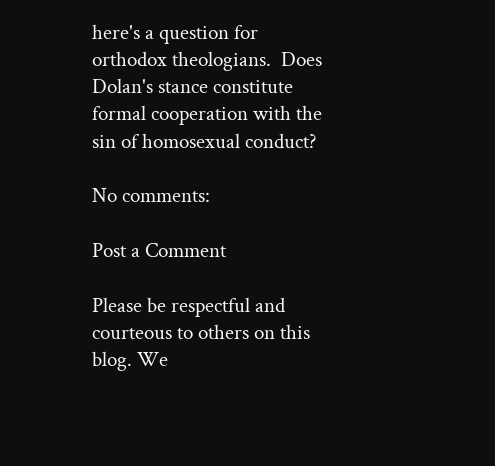here's a question for orthodox theologians.  Does Dolan's stance constitute formal cooperation with the sin of homosexual conduct?

No comments:

Post a Comment

Please be respectful and courteous to others on this blog. We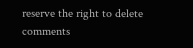reserve the right to delete comments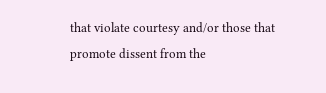that violate courtesy and/or those that promote dissent from the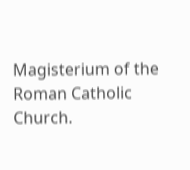Magisterium of the Roman Catholic Church.